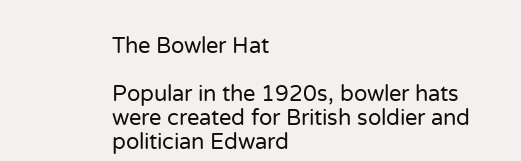The Bowler Hat

Popular in the 1920s, bowler hats were created for British soldier and politician Edward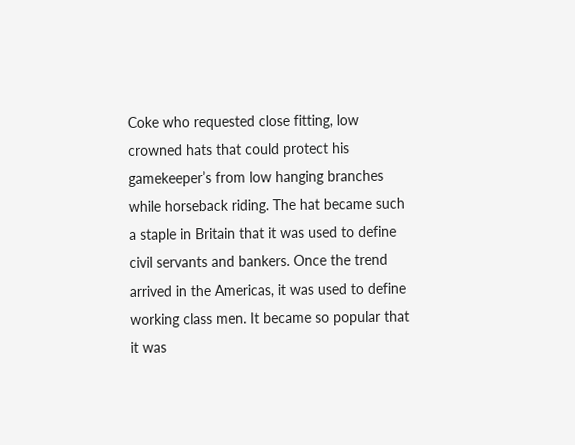Coke who requested close fitting, low crowned hats that could protect his gamekeeper’s from low hanging branches while horseback riding. The hat became such a staple in Britain that it was used to define civil servants and bankers. Once the trend arrived in the Americas, it was used to define working class men. It became so popular that it was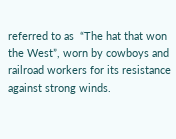referred to as  “The hat that won the West”, worn by cowboys and railroad workers for its resistance against strong winds.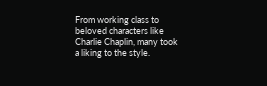From working class to beloved characters like Charlie Chaplin, many took a liking to the style.